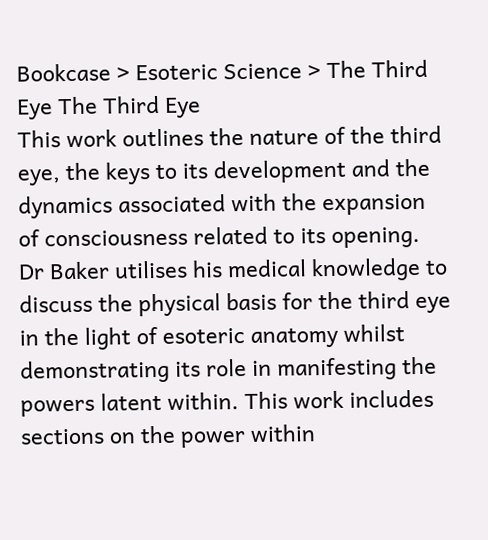Bookcase > Esoteric Science > The Third Eye The Third Eye
This work outlines the nature of the third eye, the keys to its development and the dynamics associated with the expansion of consciousness related to its opening. Dr Baker utilises his medical knowledge to discuss the physical basis for the third eye in the light of esoteric anatomy whilst demonstrating its role in manifesting the powers latent within. This work includes sections on the power within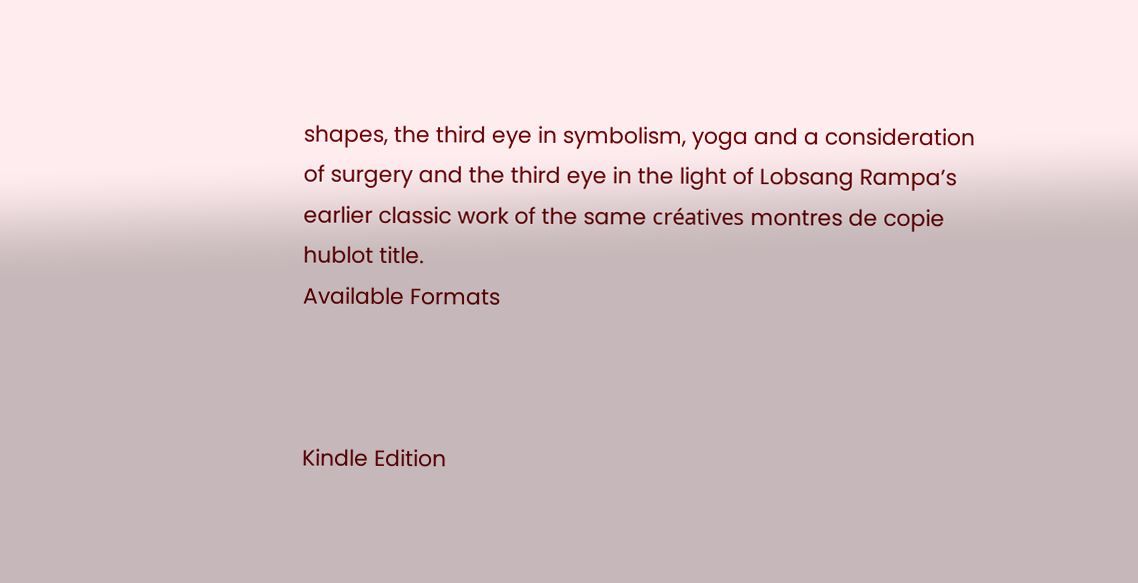shapes, the third eye in symbolism, yoga and a consideration of surgery and the third eye in the light of Lobsang Rampa’s earlier classic work of the same créatives montres de copie hublot title.
Available Formats



Kindle Edition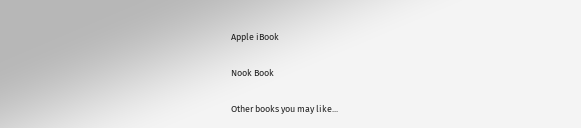Apple iBook


Nook Book


Other books you may like...